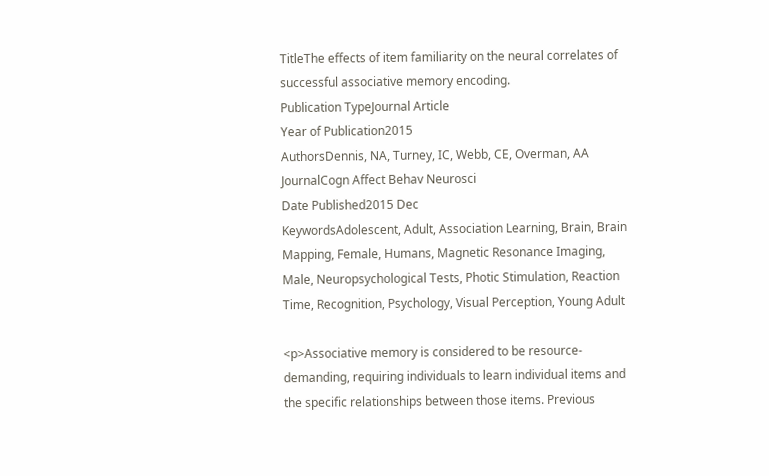TitleThe effects of item familiarity on the neural correlates of successful associative memory encoding.
Publication TypeJournal Article
Year of Publication2015
AuthorsDennis, NA, Turney, IC, Webb, CE, Overman, AA
JournalCogn Affect Behav Neurosci
Date Published2015 Dec
KeywordsAdolescent, Adult, Association Learning, Brain, Brain Mapping, Female, Humans, Magnetic Resonance Imaging, Male, Neuropsychological Tests, Photic Stimulation, Reaction Time, Recognition, Psychology, Visual Perception, Young Adult

<p>Associative memory is considered to be resource-demanding, requiring individuals to learn individual items and the specific relationships between those items. Previous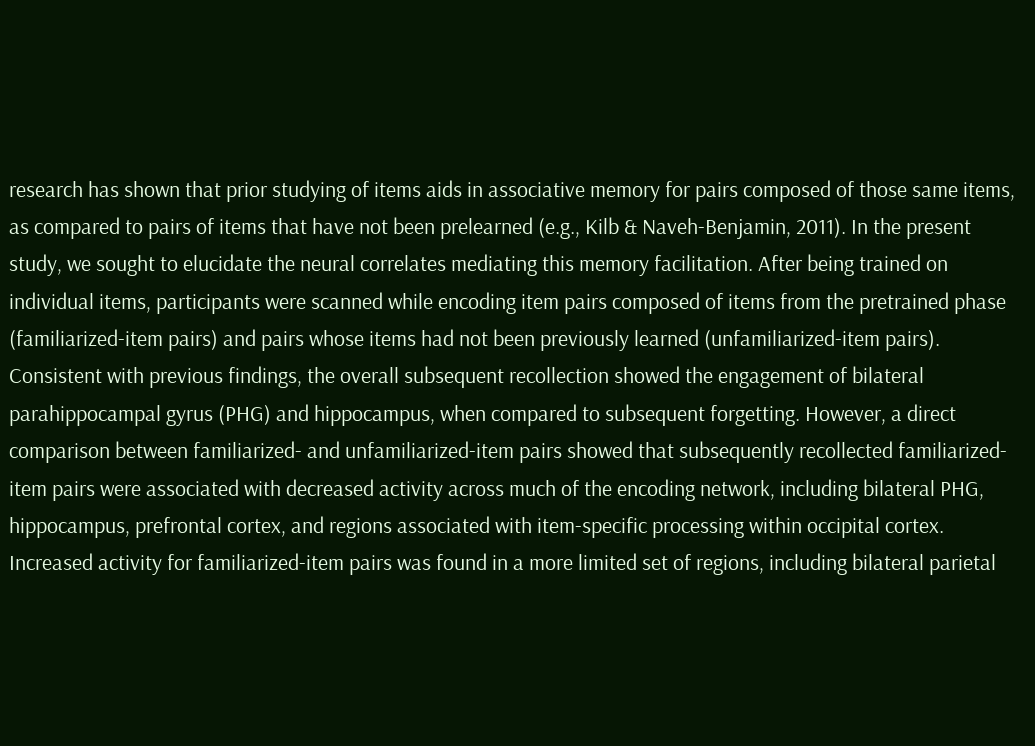research has shown that prior studying of items aids in associative memory for pairs composed of those same items, as compared to pairs of items that have not been prelearned (e.g., Kilb & Naveh-Benjamin, 2011). In the present study, we sought to elucidate the neural correlates mediating this memory facilitation. After being trained on individual items, participants were scanned while encoding item pairs composed of items from the pretrained phase (familiarized-item pairs) and pairs whose items had not been previously learned (unfamiliarized-item pairs). Consistent with previous findings, the overall subsequent recollection showed the engagement of bilateral parahippocampal gyrus (PHG) and hippocampus, when compared to subsequent forgetting. However, a direct comparison between familiarized- and unfamiliarized-item pairs showed that subsequently recollected familiarized-item pairs were associated with decreased activity across much of the encoding network, including bilateral PHG, hippocampus, prefrontal cortex, and regions associated with item-specific processing within occipital cortex. Increased activity for familiarized-item pairs was found in a more limited set of regions, including bilateral parietal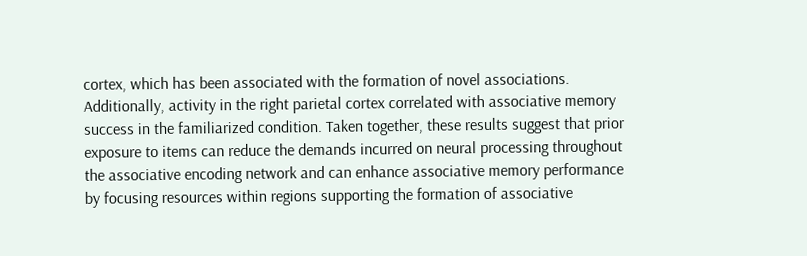cortex, which has been associated with the formation of novel associations. Additionally, activity in the right parietal cortex correlated with associative memory success in the familiarized condition. Taken together, these results suggest that prior exposure to items can reduce the demands incurred on neural processing throughout the associative encoding network and can enhance associative memory performance by focusing resources within regions supporting the formation of associative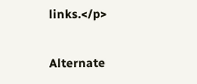links.</p>

Alternate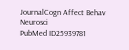JournalCogn Affect Behav Neurosci
PubMed ID25939781